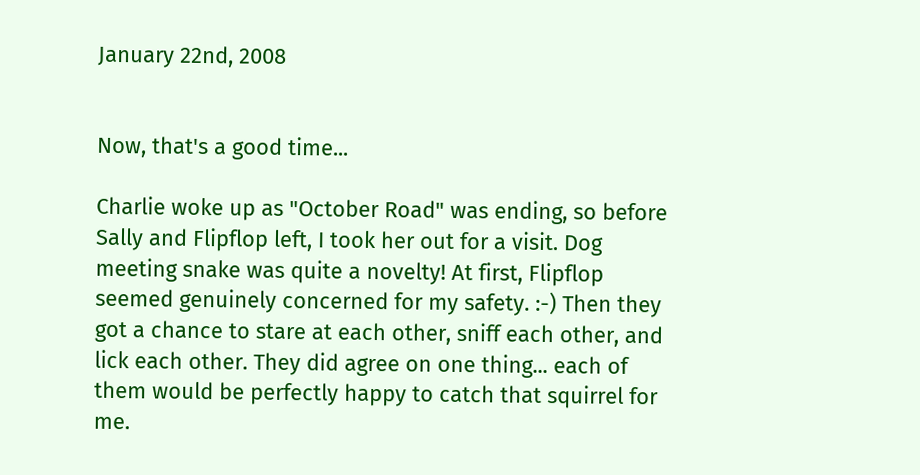January 22nd, 2008


Now, that's a good time...

Charlie woke up as "October Road" was ending, so before Sally and Flipflop left, I took her out for a visit. Dog meeting snake was quite a novelty! At first, Flipflop seemed genuinely concerned for my safety. :-) Then they got a chance to stare at each other, sniff each other, and lick each other. They did agree on one thing... each of them would be perfectly happy to catch that squirrel for me.